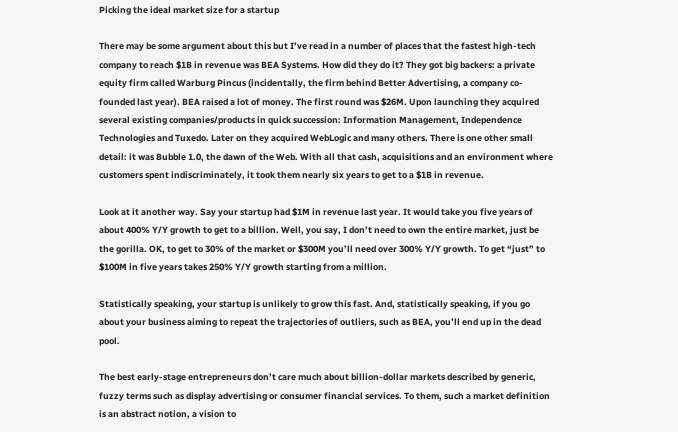Picking the ideal market size for a startup

There may be some argument about this but I’ve read in a number of places that the fastest high-tech company to reach $1B in revenue was BEA Systems. How did they do it? They got big backers: a private equity firm called Warburg Pincus (incidentally, the firm behind Better Advertising, a company co-founded last year). BEA raised a lot of money. The first round was $26M. Upon launching they acquired several existing companies/products in quick succession: Information Management, Independence Technologies and Tuxedo. Later on they acquired WebLogic and many others. There is one other small detail: it was Bubble 1.0, the dawn of the Web. With all that cash, acquisitions and an environment where customers spent indiscriminately, it took them nearly six years to get to a $1B in revenue.

Look at it another way. Say your startup had $1M in revenue last year. It would take you five years of about 400% Y/Y growth to get to a billion. Well, you say, I don’t need to own the entire market, just be the gorilla. OK, to get to 30% of the market or $300M you’ll need over 300% Y/Y growth. To get “just” to $100M in five years takes 250% Y/Y growth starting from a million.

Statistically speaking, your startup is unlikely to grow this fast. And, statistically speaking, if you go about your business aiming to repeat the trajectories of outliers, such as BEA, you’ll end up in the dead pool.

The best early-stage entrepreneurs don’t care much about billion-dollar markets described by generic, fuzzy terms such as display advertising or consumer financial services. To them, such a market definition is an abstract notion, a vision to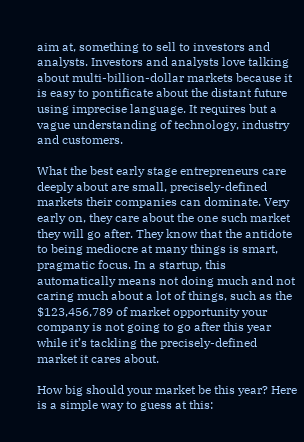aim at, something to sell to investors and analysts. Investors and analysts love talking about multi-billion-dollar markets because it is easy to pontificate about the distant future using imprecise language. It requires but a vague understanding of technology, industry and customers.

What the best early stage entrepreneurs care deeply about are small, precisely-defined markets their companies can dominate. Very early on, they care about the one such market they will go after. They know that the antidote to being mediocre at many things is smart, pragmatic focus. In a startup, this automatically means not doing much and not caring much about a lot of things, such as the $123,456,789 of market opportunity your company is not going to go after this year while it’s tackling the precisely-defined market it cares about.

How big should your market be this year? Here is a simple way to guess at this: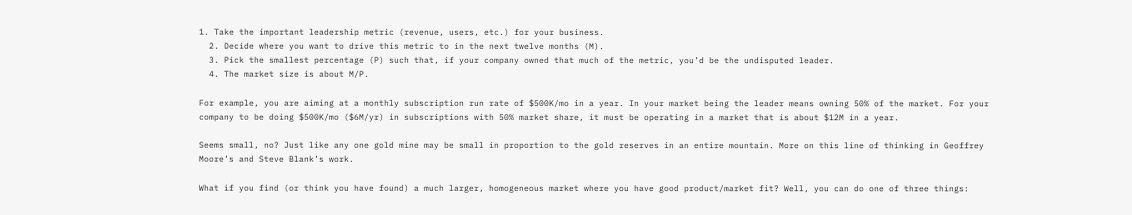1. Take the important leadership metric (revenue, users, etc.) for your business.
  2. Decide where you want to drive this metric to in the next twelve months (M).
  3. Pick the smallest percentage (P) such that, if your company owned that much of the metric, you’d be the undisputed leader.
  4. The market size is about M/P.

For example, you are aiming at a monthly subscription run rate of $500K/mo in a year. In your market being the leader means owning 50% of the market. For your company to be doing $500K/mo ($6M/yr) in subscriptions with 50% market share, it must be operating in a market that is about $12M in a year.

Seems small, no? Just like any one gold mine may be small in proportion to the gold reserves in an entire mountain. More on this line of thinking in Geoffrey Moore’s and Steve Blank’s work.

What if you find (or think you have found) a much larger, homogeneous market where you have good product/market fit? Well, you can do one of three things: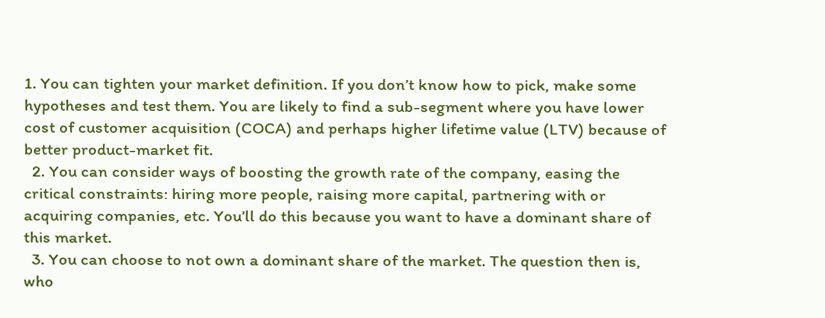1. You can tighten your market definition. If you don’t know how to pick, make some hypotheses and test them. You are likely to find a sub-segment where you have lower cost of customer acquisition (COCA) and perhaps higher lifetime value (LTV) because of better product-market fit.
  2. You can consider ways of boosting the growth rate of the company, easing the critical constraints: hiring more people, raising more capital, partnering with or acquiring companies, etc. You’ll do this because you want to have a dominant share of this market.
  3. You can choose to not own a dominant share of the market. The question then is, who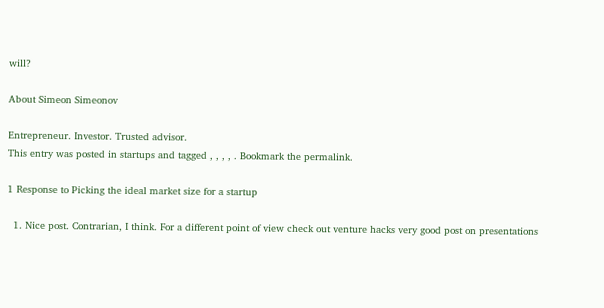will?

About Simeon Simeonov

Entrepreneur. Investor. Trusted advisor.
This entry was posted in startups and tagged , , , , . Bookmark the permalink.

1 Response to Picking the ideal market size for a startup

  1. Nice post. Contrarian, I think. For a different point of view check out venture hacks very good post on presentations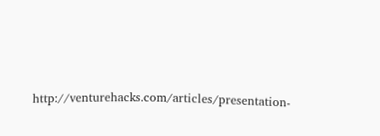http://venturehacks.com/articles/presentation-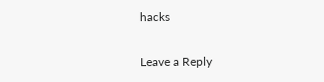hacks

Leave a Reply